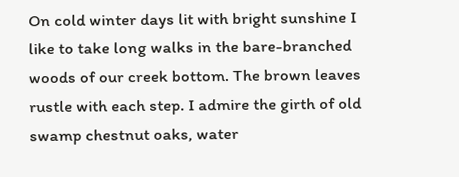On cold winter days lit with bright sunshine I like to take long walks in the bare-branched woods of our creek bottom. The brown leaves rustle with each step. I admire the girth of old swamp chestnut oaks, water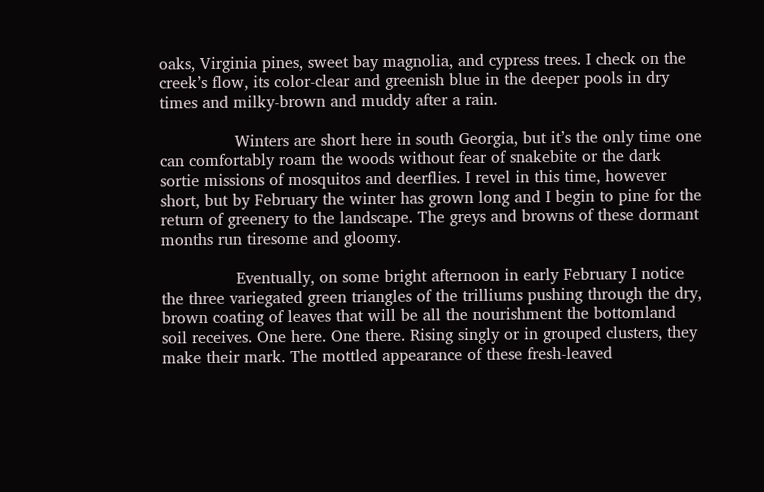oaks, Virginia pines, sweet bay magnolia, and cypress trees. I check on the creek’s flow, its color-clear and greenish blue in the deeper pools in dry times and milky-brown and muddy after a rain.

               Winters are short here in south Georgia, but it’s the only time one can comfortably roam the woods without fear of snakebite or the dark sortie missions of mosquitos and deerflies. I revel in this time, however short, but by February the winter has grown long and I begin to pine for the return of greenery to the landscape. The greys and browns of these dormant months run tiresome and gloomy.

               Eventually, on some bright afternoon in early February I notice the three variegated green triangles of the trilliums pushing through the dry, brown coating of leaves that will be all the nourishment the bottomland soil receives. One here. One there. Rising singly or in grouped clusters, they make their mark. The mottled appearance of these fresh-leaved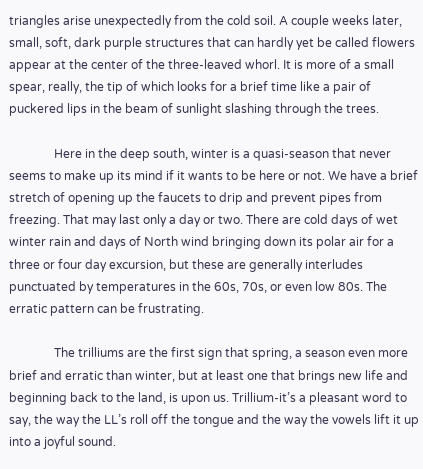triangles arise unexpectedly from the cold soil. A couple weeks later, small, soft, dark purple structures that can hardly yet be called flowers appear at the center of the three-leaved whorl. It is more of a small spear, really, the tip of which looks for a brief time like a pair of puckered lips in the beam of sunlight slashing through the trees.

               Here in the deep south, winter is a quasi-season that never seems to make up its mind if it wants to be here or not. We have a brief stretch of opening up the faucets to drip and prevent pipes from freezing. That may last only a day or two. There are cold days of wet winter rain and days of North wind bringing down its polar air for a three or four day excursion, but these are generally interludes punctuated by temperatures in the 60s, 70s, or even low 80s. The erratic pattern can be frustrating.

               The trilliums are the first sign that spring, a season even more brief and erratic than winter, but at least one that brings new life and beginning back to the land, is upon us. Trillium-it’s a pleasant word to say, the way the LL’s roll off the tongue and the way the vowels lift it up into a joyful sound.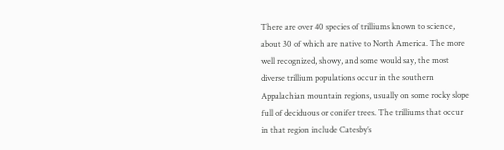There are over 40 species of trilliums known to science, about 30 of which are native to North America. The more well recognized, showy, and some would say, the most diverse trillium populations occur in the southern Appalachian mountain regions, usually on some rocky slope full of deciduous or conifer trees. The trilliums that occur in that region include Catesby’s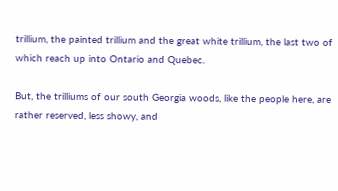trillium, the painted trillium and the great white trillium, the last two of which reach up into Ontario and Quebec.

But, the trilliums of our south Georgia woods, like the people here, are rather reserved, less showy, and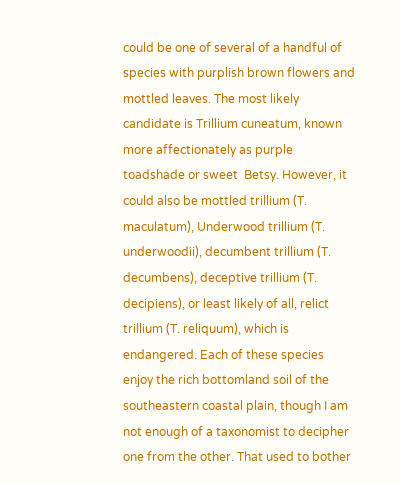could be one of several of a handful of species with purplish brown flowers and mottled leaves. The most likely candidate is Trillium cuneatum, known more affectionately as purple toadshade or sweet  Betsy. However, it could also be mottled trillium (T. maculatum), Underwood trillium (T. underwoodii), decumbent trillium (T. decumbens), deceptive trillium (T. decipiens), or least likely of all, relict trillium (T. reliquum), which is endangered. Each of these species enjoy the rich bottomland soil of the southeastern coastal plain, though I am not enough of a taxonomist to decipher one from the other. That used to bother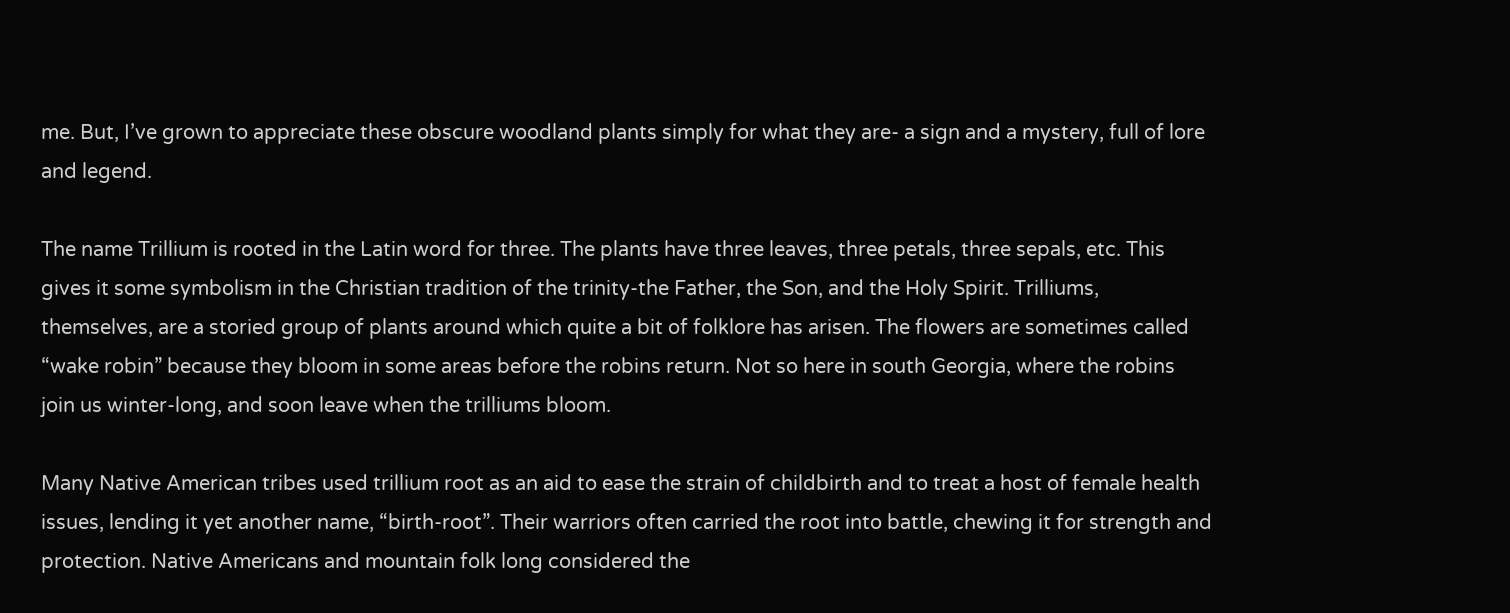me. But, I’ve grown to appreciate these obscure woodland plants simply for what they are- a sign and a mystery, full of lore and legend.

The name Trillium is rooted in the Latin word for three. The plants have three leaves, three petals, three sepals, etc. This gives it some symbolism in the Christian tradition of the trinity-the Father, the Son, and the Holy Spirit. Trilliums, themselves, are a storied group of plants around which quite a bit of folklore has arisen. The flowers are sometimes called “wake robin” because they bloom in some areas before the robins return. Not so here in south Georgia, where the robins join us winter-long, and soon leave when the trilliums bloom.

Many Native American tribes used trillium root as an aid to ease the strain of childbirth and to treat a host of female health issues, lending it yet another name, “birth-root”. Their warriors often carried the root into battle, chewing it for strength and protection. Native Americans and mountain folk long considered the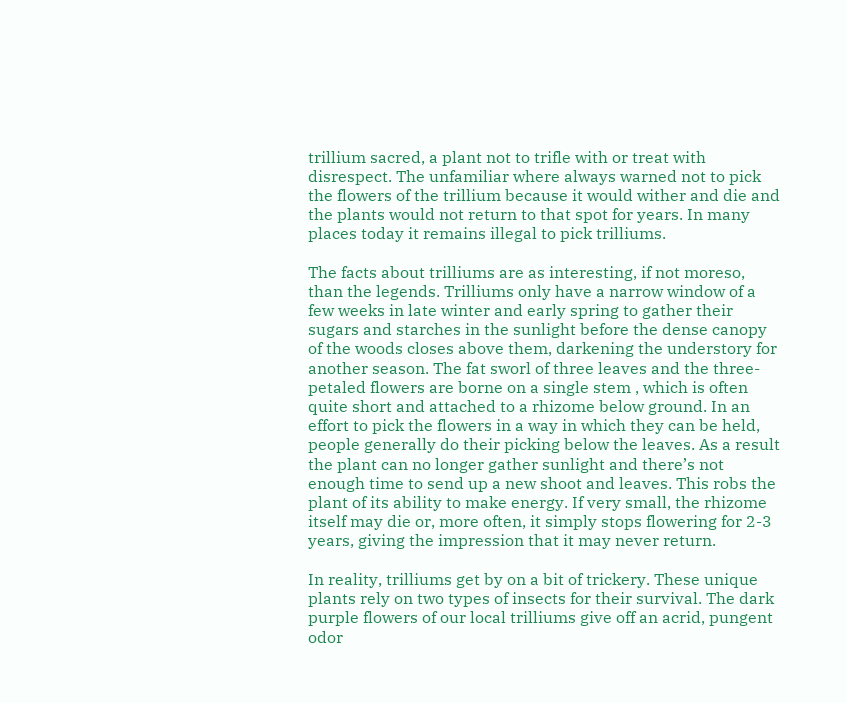trillium sacred, a plant not to trifle with or treat with disrespect. The unfamiliar where always warned not to pick the flowers of the trillium because it would wither and die and the plants would not return to that spot for years. In many places today it remains illegal to pick trilliums.

The facts about trilliums are as interesting, if not moreso, than the legends. Trilliums only have a narrow window of a few weeks in late winter and early spring to gather their sugars and starches in the sunlight before the dense canopy of the woods closes above them, darkening the understory for another season. The fat sworl of three leaves and the three-petaled flowers are borne on a single stem , which is often quite short and attached to a rhizome below ground. In an effort to pick the flowers in a way in which they can be held, people generally do their picking below the leaves. As a result the plant can no longer gather sunlight and there’s not enough time to send up a new shoot and leaves. This robs the plant of its ability to make energy. If very small, the rhizome itself may die or, more often, it simply stops flowering for 2-3 years, giving the impression that it may never return.

In reality, trilliums get by on a bit of trickery. These unique plants rely on two types of insects for their survival. The dark purple flowers of our local trilliums give off an acrid, pungent odor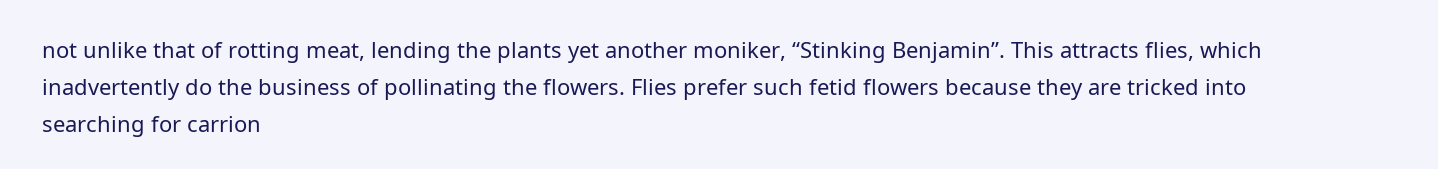not unlike that of rotting meat, lending the plants yet another moniker, “Stinking Benjamin”. This attracts flies, which inadvertently do the business of pollinating the flowers. Flies prefer such fetid flowers because they are tricked into searching for carrion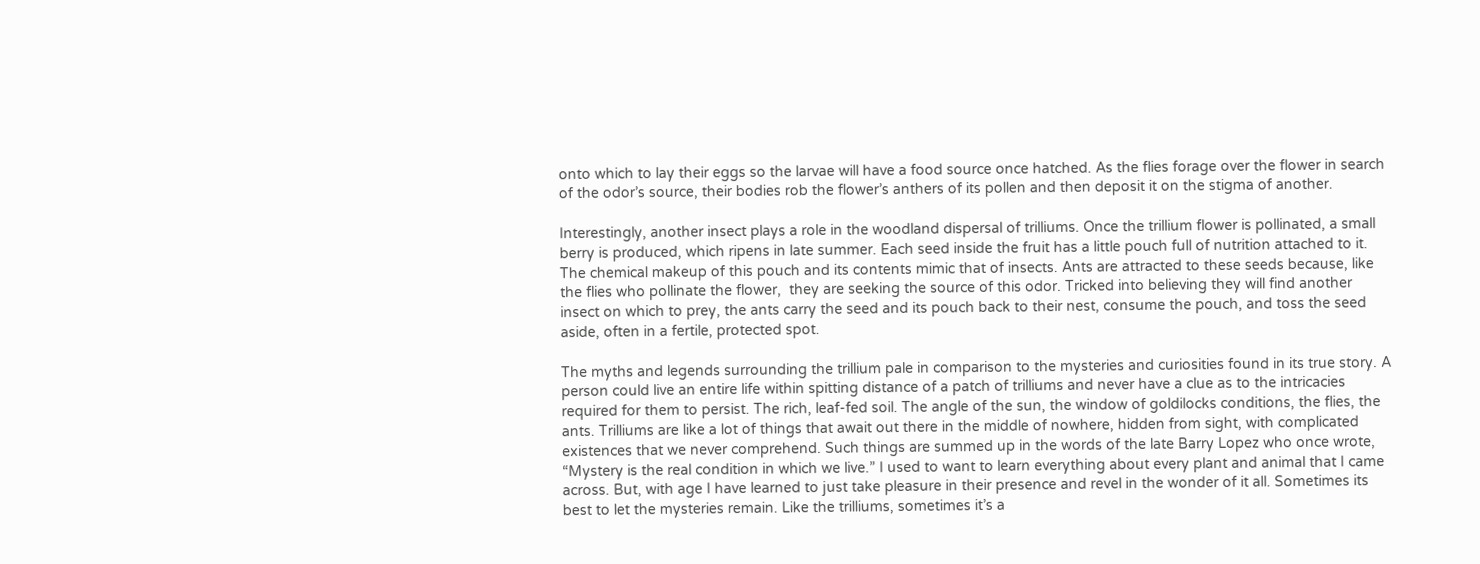onto which to lay their eggs so the larvae will have a food source once hatched. As the flies forage over the flower in search of the odor’s source, their bodies rob the flower’s anthers of its pollen and then deposit it on the stigma of another.

Interestingly, another insect plays a role in the woodland dispersal of trilliums. Once the trillium flower is pollinated, a small berry is produced, which ripens in late summer. Each seed inside the fruit has a little pouch full of nutrition attached to it. The chemical makeup of this pouch and its contents mimic that of insects. Ants are attracted to these seeds because, like the flies who pollinate the flower,  they are seeking the source of this odor. Tricked into believing they will find another insect on which to prey, the ants carry the seed and its pouch back to their nest, consume the pouch, and toss the seed aside, often in a fertile, protected spot.

The myths and legends surrounding the trillium pale in comparison to the mysteries and curiosities found in its true story. A person could live an entire life within spitting distance of a patch of trilliums and never have a clue as to the intricacies required for them to persist. The rich, leaf-fed soil. The angle of the sun, the window of goldilocks conditions, the flies, the ants. Trilliums are like a lot of things that await out there in the middle of nowhere, hidden from sight, with complicated existences that we never comprehend. Such things are summed up in the words of the late Barry Lopez who once wrote, “Mystery is the real condition in which we live.” I used to want to learn everything about every plant and animal that I came across. But, with age I have learned to just take pleasure in their presence and revel in the wonder of it all. Sometimes its best to let the mysteries remain. Like the trilliums, sometimes it’s a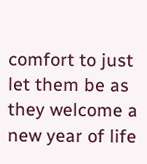comfort to just let them be as they welcome a new year of life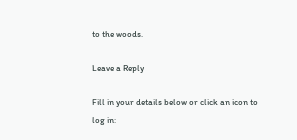to the woods.

Leave a Reply

Fill in your details below or click an icon to log in: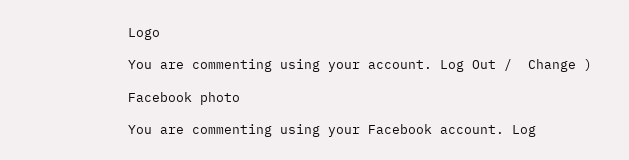Logo

You are commenting using your account. Log Out /  Change )

Facebook photo

You are commenting using your Facebook account. Log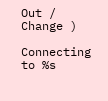Out /  Change )

Connecting to %s